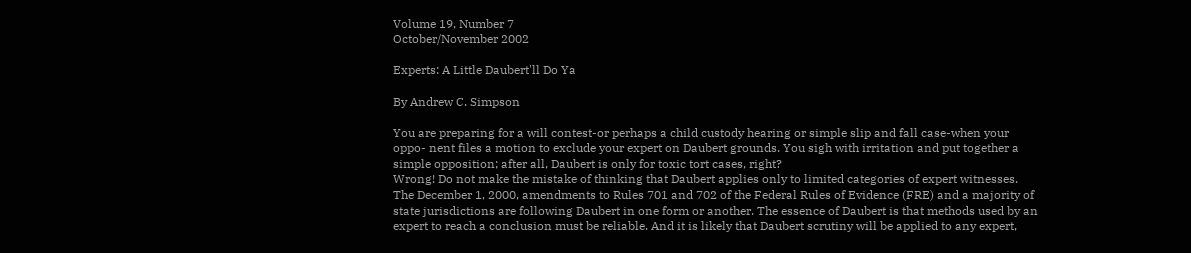Volume 19, Number 7
October/November 2002

Experts: A Little Daubert'll Do Ya

By Andrew C. Simpson

You are preparing for a will contest-or perhaps a child custody hearing or simple slip and fall case-when your oppo- nent files a motion to exclude your expert on Daubert grounds. You sigh with irritation and put together a simple opposition; after all, Daubert is only for toxic tort cases, right?
Wrong! Do not make the mistake of thinking that Daubert applies only to limited categories of expert witnesses. The December 1, 2000, amendments to Rules 701 and 702 of the Federal Rules of Evidence (FRE) and a majority of state jurisdictions are following Daubert in one form or another. The essence of Daubert is that methods used by an expert to reach a conclusion must be reliable. And it is likely that Daubert scrutiny will be applied to any expert,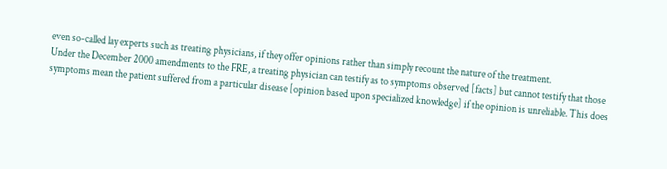even so-called lay experts such as treating physicians, if they offer opinions rather than simply recount the nature of the treatment.
Under the December 2000 amendments to the FRE, a treating physician can testify as to symptoms observed [facts] but cannot testify that those symptoms mean the patient suffered from a particular disease [opinion based upon specialized knowledge] if the opinion is unreliable. This does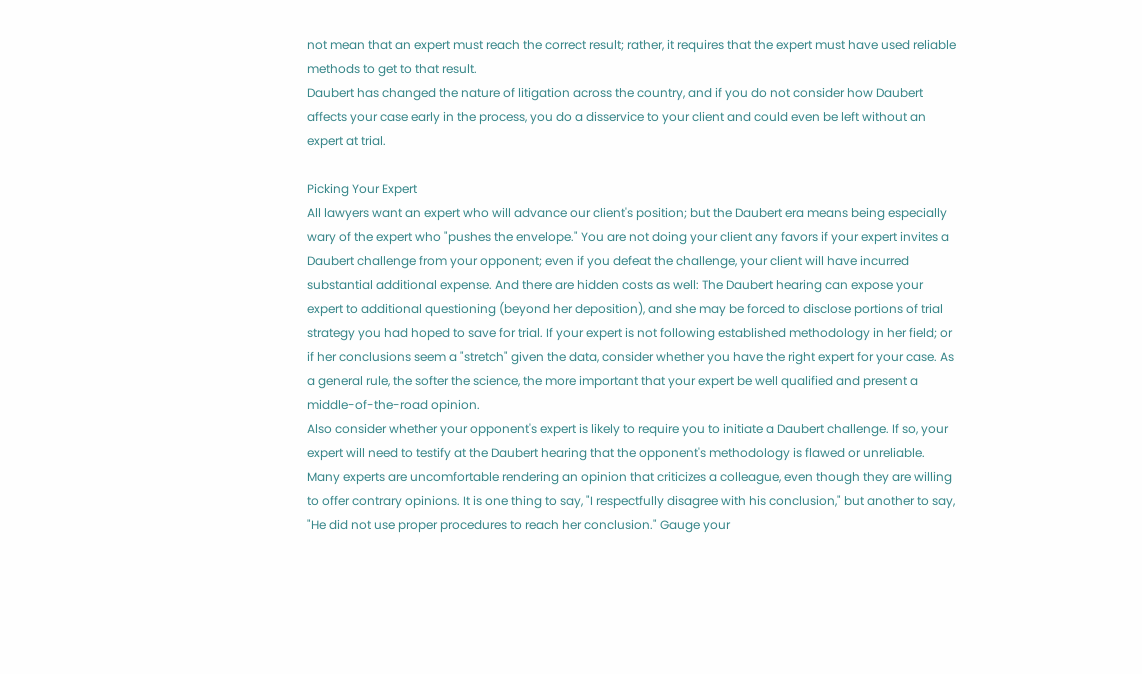not mean that an expert must reach the correct result; rather, it requires that the expert must have used reliable methods to get to that result.
Daubert has changed the nature of litigation across the country, and if you do not consider how Daubert affects your case early in the process, you do a disservice to your client and could even be left without an expert at trial.

Picking Your Expert
All lawyers want an expert who will advance our client's position; but the Daubert era means being especially wary of the expert who "pushes the envelope." You are not doing your client any favors if your expert invites a Daubert challenge from your opponent; even if you defeat the challenge, your client will have incurred substantial additional expense. And there are hidden costs as well: The Daubert hearing can expose your expert to additional questioning (beyond her deposition), and she may be forced to disclose portions of trial strategy you had hoped to save for trial. If your expert is not following established methodology in her field; or if her conclusions seem a "stretch" given the data, consider whether you have the right expert for your case. As a general rule, the softer the science, the more important that your expert be well qualified and present a middle-of-the-road opinion.
Also consider whether your opponent's expert is likely to require you to initiate a Daubert challenge. If so, your expert will need to testify at the Daubert hearing that the opponent's methodology is flawed or unreliable. Many experts are uncomfortable rendering an opinion that criticizes a colleague, even though they are willing to offer contrary opinions. It is one thing to say, "I respectfully disagree with his conclusion," but another to say, "He did not use proper procedures to reach her conclusion." Gauge your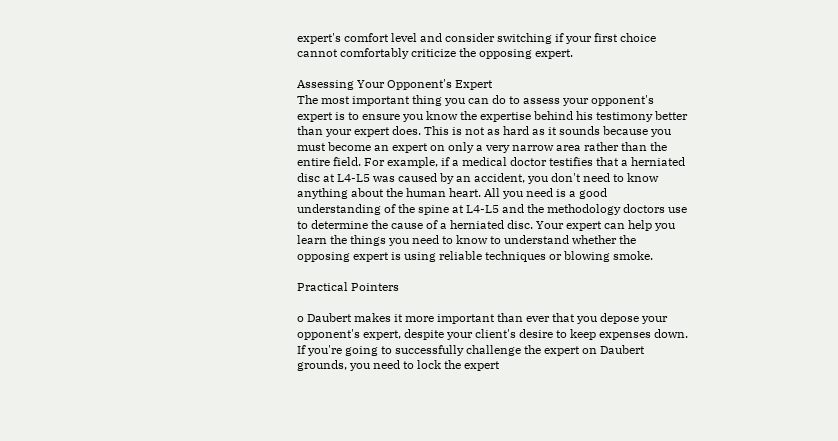expert's comfort level and consider switching if your first choice cannot comfortably criticize the opposing expert.

Assessing Your Opponent's Expert
The most important thing you can do to assess your opponent's expert is to ensure you know the expertise behind his testimony better than your expert does. This is not as hard as it sounds because you must become an expert on only a very narrow area rather than the entire field. For example, if a medical doctor testifies that a herniated disc at L4-L5 was caused by an accident, you don't need to know anything about the human heart. All you need is a good understanding of the spine at L4-L5 and the methodology doctors use to determine the cause of a herniated disc. Your expert can help you learn the things you need to know to understand whether the opposing expert is using reliable techniques or blowing smoke.

Practical Pointers

o Daubert makes it more important than ever that you depose your opponent's expert, despite your client's desire to keep expenses down. If you're going to successfully challenge the expert on Daubert grounds, you need to lock the expert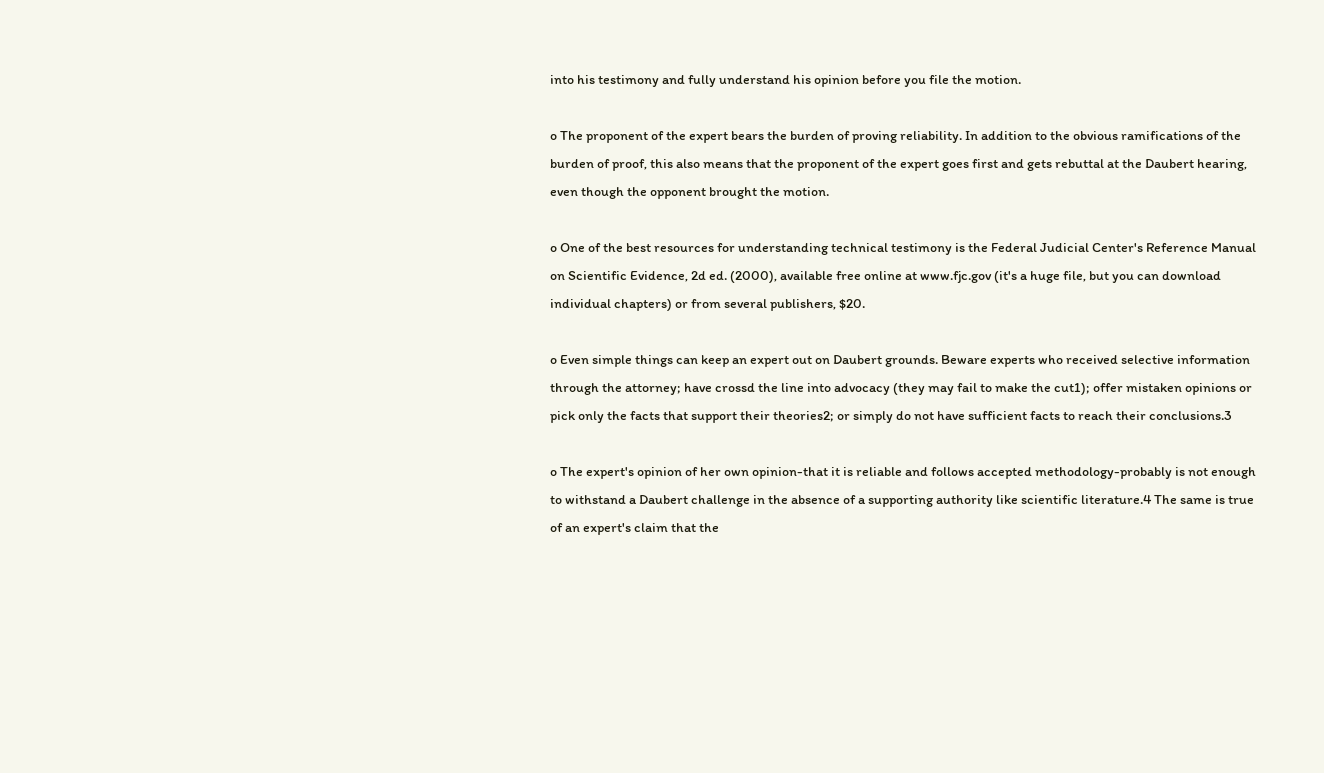into his testimony and fully understand his opinion before you file the motion.

o The proponent of the expert bears the burden of proving reliability. In addition to the obvious ramifications of the burden of proof, this also means that the proponent of the expert goes first and gets rebuttal at the Daubert hearing, even though the opponent brought the motion.

o One of the best resources for understanding technical testimony is the Federal Judicial Center's Reference Manual on Scientific Evidence, 2d ed. (2000), available free online at www.fjc.gov (it's a huge file, but you can download individual chapters) or from several publishers, $20.

o Even simple things can keep an expert out on Daubert grounds. Beware experts who received selective information through the attorney; have crossd the line into advocacy (they may fail to make the cut1); offer mistaken opinions or pick only the facts that support their theories2; or simply do not have sufficient facts to reach their conclusions.3

o The expert's opinion of her own opinion-that it is reliable and follows accepted methodology-probably is not enough to withstand a Daubert challenge in the absence of a supporting authority like scientific literature.4 The same is true of an expert's claim that the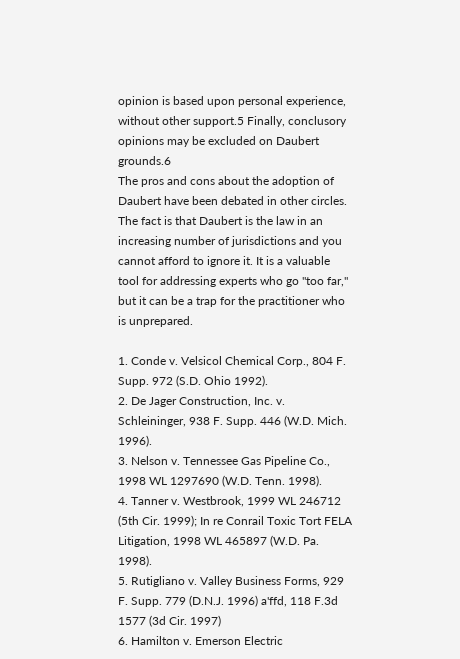opinion is based upon personal experience, without other support.5 Finally, conclusory opinions may be excluded on Daubert grounds.6
The pros and cons about the adoption of Daubert have been debated in other circles. The fact is that Daubert is the law in an increasing number of jurisdictions and you cannot afford to ignore it. It is a valuable tool for addressing experts who go "too far," but it can be a trap for the practitioner who is unprepared.

1. Conde v. Velsicol Chemical Corp., 804 F. Supp. 972 (S.D. Ohio 1992).
2. De Jager Construction, Inc. v. Schleininger, 938 F. Supp. 446 (W.D. Mich. 1996).
3. Nelson v. Tennessee Gas Pipeline Co., 1998 WL 1297690 (W.D. Tenn. 1998).
4. Tanner v. Westbrook, 1999 WL 246712 (5th Cir. 1999); In re Conrail Toxic Tort FELA Litigation, 1998 WL 465897 (W.D. Pa. 1998).
5. Rutigliano v. Valley Business Forms, 929 F. Supp. 779 (D.N.J. 1996) a'ffd, 118 F.3d 1577 (3d Cir. 1997)
6. Hamilton v. Emerson Electric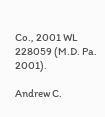Co., 2001 WL 228059 (M.D. Pa. 2001).

Andrew C.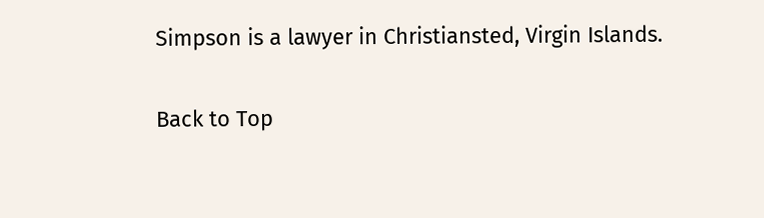Simpson is a lawyer in Christiansted, Virgin Islands.

Back to Top